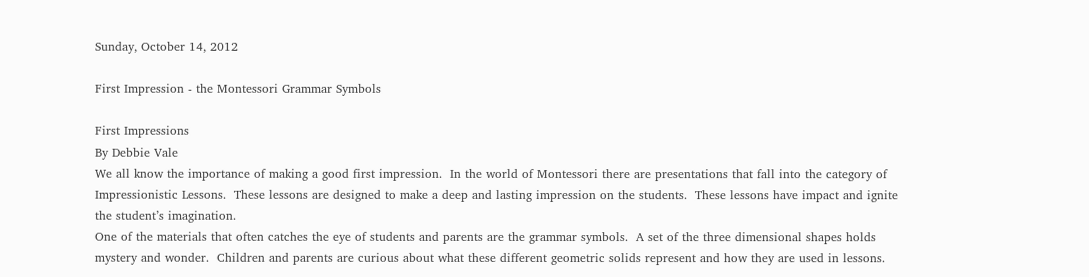Sunday, October 14, 2012

First Impression - the Montessori Grammar Symbols

First Impressions
By Debbie Vale
We all know the importance of making a good first impression.  In the world of Montessori there are presentations that fall into the category of Impressionistic Lessons.  These lessons are designed to make a deep and lasting impression on the students.  These lessons have impact and ignite the student’s imagination.
One of the materials that often catches the eye of students and parents are the grammar symbols.  A set of the three dimensional shapes holds mystery and wonder.  Children and parents are curious about what these different geometric solids represent and how they are used in lessons.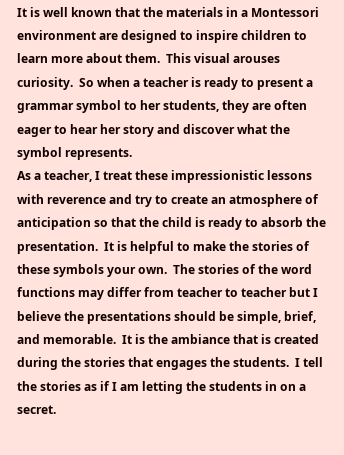It is well known that the materials in a Montessori environment are designed to inspire children to learn more about them.  This visual arouses curiosity.  So when a teacher is ready to present a grammar symbol to her students, they are often eager to hear her story and discover what the symbol represents.
As a teacher, I treat these impressionistic lessons with reverence and try to create an atmosphere of anticipation so that the child is ready to absorb the presentation.  It is helpful to make the stories of these symbols your own.  The stories of the word functions may differ from teacher to teacher but I believe the presentations should be simple, brief, and memorable.  It is the ambiance that is created during the stories that engages the students.  I tell the stories as if I am letting the students in on a secret.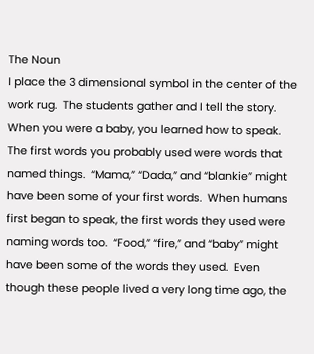The Noun
I place the 3 dimensional symbol in the center of the work rug.  The students gather and I tell the story.
When you were a baby, you learned how to speak.  The first words you probably used were words that named things.  “Mama,” “Dada,” and “blankie” might have been some of your first words.  When humans first began to speak, the first words they used were naming words too.  “Food,” “fire,” and “baby” might have been some of the words they used.  Even though these people lived a very long time ago, the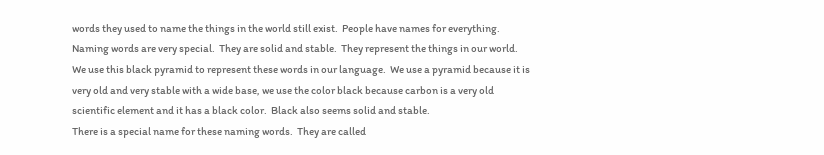words they used to name the things in the world still exist.  People have names for everything.
Naming words are very special.  They are solid and stable.  They represent the things in our world.  We use this black pyramid to represent these words in our language.  We use a pyramid because it is very old and very stable with a wide base, we use the color black because carbon is a very old scientific element and it has a black color.  Black also seems solid and stable.
There is a special name for these naming words.  They are called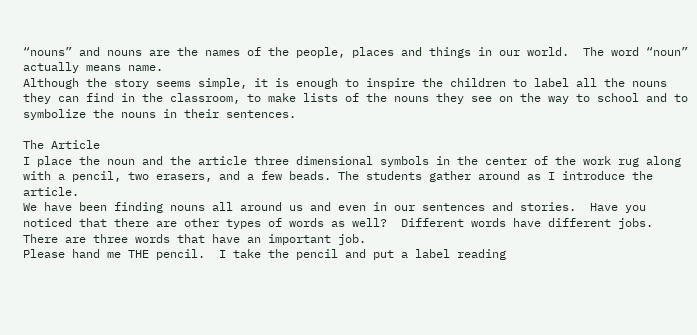“nouns” and nouns are the names of the people, places and things in our world.  The word “noun” actually means name.
Although the story seems simple, it is enough to inspire the children to label all the nouns they can find in the classroom, to make lists of the nouns they see on the way to school and to symbolize the nouns in their sentences.

The Article
I place the noun and the article three dimensional symbols in the center of the work rug along with a pencil, two erasers, and a few beads. The students gather around as I introduce the article.
We have been finding nouns all around us and even in our sentences and stories.  Have you noticed that there are other types of words as well?  Different words have different jobs.  There are three words that have an important job.
Please hand me THE pencil.  I take the pencil and put a label reading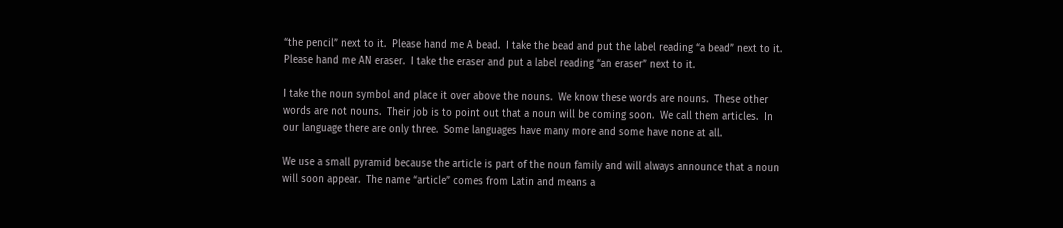“the pencil” next to it.  Please hand me A bead.  I take the bead and put the label reading “a bead” next to it.  Please hand me AN eraser.  I take the eraser and put a label reading “an eraser” next to it.

I take the noun symbol and place it over above the nouns.  We know these words are nouns.  These other words are not nouns.  Their job is to point out that a noun will be coming soon.  We call them articles.  In our language there are only three.  Some languages have many more and some have none at all.

We use a small pyramid because the article is part of the noun family and will always announce that a noun will soon appear.  The name “article” comes from Latin and means a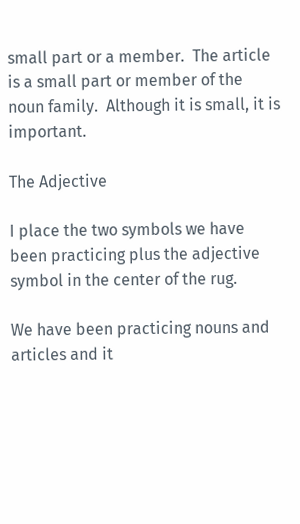small part or a member.  The article is a small part or member of the noun family.  Although it is small, it is important.

The Adjective

I place the two symbols we have been practicing plus the adjective symbol in the center of the rug.

We have been practicing nouns and articles and it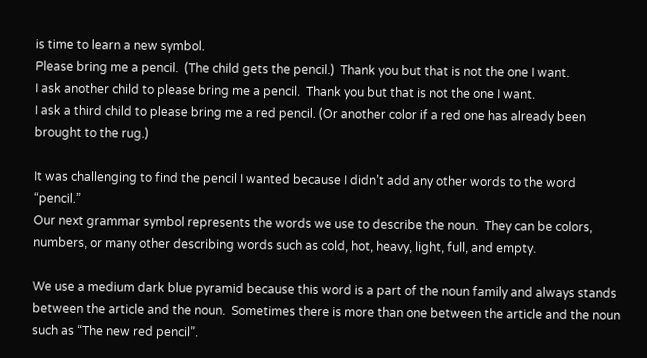is time to learn a new symbol.
Please bring me a pencil.  (The child gets the pencil.)  Thank you but that is not the one I want.
I ask another child to please bring me a pencil.  Thank you but that is not the one I want.
I ask a third child to please bring me a red pencil. (Or another color if a red one has already been brought to the rug.)

It was challenging to find the pencil I wanted because I didn’t add any other words to the word “pencil.”
Our next grammar symbol represents the words we use to describe the noun.  They can be colors, numbers, or many other describing words such as cold, hot, heavy, light, full, and empty.

We use a medium dark blue pyramid because this word is a part of the noun family and always stands between the article and the noun.  Sometimes there is more than one between the article and the noun such as “The new red pencil”.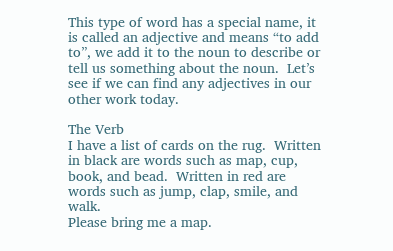This type of word has a special name, it is called an adjective and means “to add to”, we add it to the noun to describe or tell us something about the noun.  Let’s see if we can find any adjectives in our other work today.

The Verb
I have a list of cards on the rug.  Written in black are words such as map, cup, book, and bead.  Written in red are words such as jump, clap, smile, and walk.
Please bring me a map.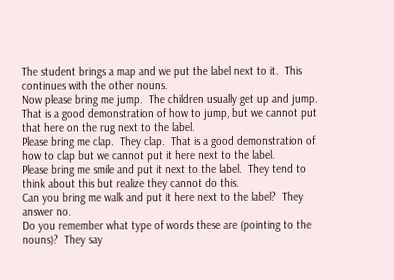The student brings a map and we put the label next to it.  This continues with the other nouns.
Now please bring me jump.  The children usually get up and jump.  That is a good demonstration of how to jump, but we cannot put that here on the rug next to the label.
Please bring me clap.  They clap.  That is a good demonstration of how to clap but we cannot put it here next to the label.
Please bring me smile and put it next to the label.  They tend to think about this but realize they cannot do this.
Can you bring me walk and put it here next to the label?  They answer no.
Do you remember what type of words these are (pointing to the nouns)?  They say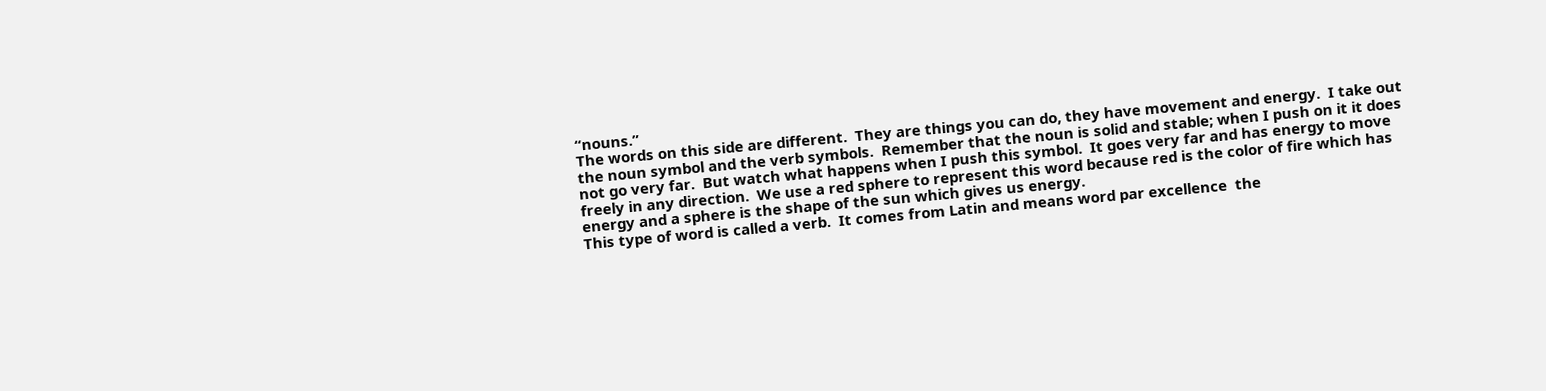“nouns.”
The words on this side are different.  They are things you can do, they have movement and energy.  I take out the noun symbol and the verb symbols.  Remember that the noun is solid and stable; when I push on it it does not go very far.  But watch what happens when I push this symbol.  It goes very far and has energy to move freely in any direction.  We use a red sphere to represent this word because red is the color of fire which has energy and a sphere is the shape of the sun which gives us energy.
This type of word is called a verb.  It comes from Latin and means word par excellence  the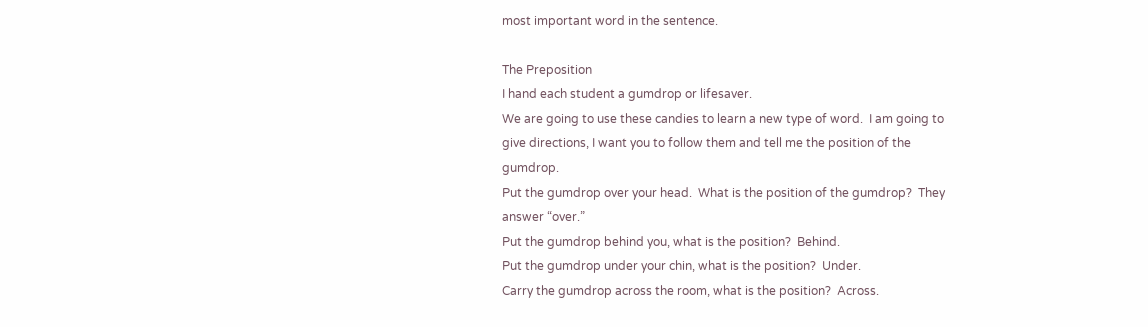most important word in the sentence.

The Preposition
I hand each student a gumdrop or lifesaver.
We are going to use these candies to learn a new type of word.  I am going to give directions, I want you to follow them and tell me the position of the gumdrop.
Put the gumdrop over your head.  What is the position of the gumdrop?  They answer “over.”
Put the gumdrop behind you, what is the position?  Behind.
Put the gumdrop under your chin, what is the position?  Under.
Carry the gumdrop across the room, what is the position?  Across.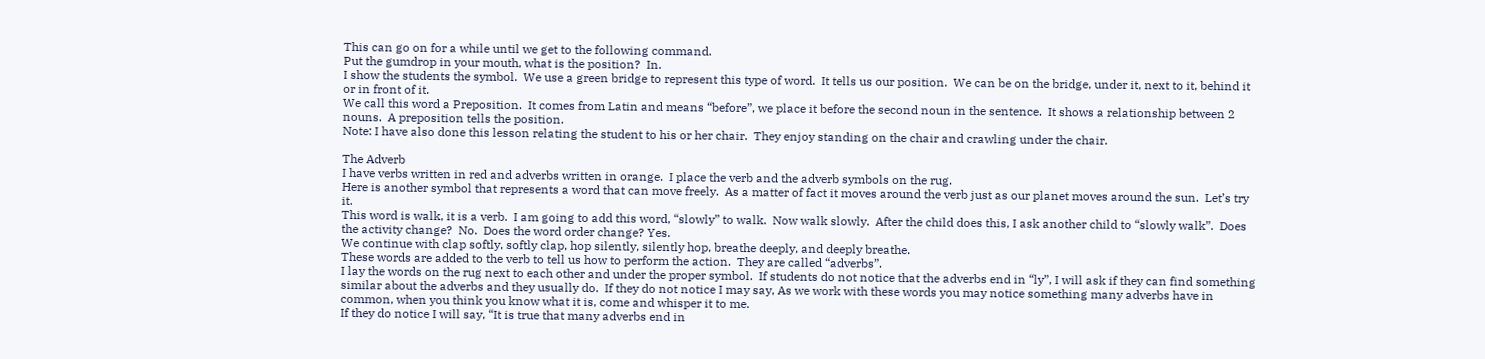This can go on for a while until we get to the following command.
Put the gumdrop in your mouth, what is the position?  In.
I show the students the symbol.  We use a green bridge to represent this type of word.  It tells us our position.  We can be on the bridge, under it, next to it, behind it or in front of it.
We call this word a Preposition.  It comes from Latin and means “before”, we place it before the second noun in the sentence.  It shows a relationship between 2 nouns.  A preposition tells the position.
Note: I have also done this lesson relating the student to his or her chair.  They enjoy standing on the chair and crawling under the chair.

The Adverb
I have verbs written in red and adverbs written in orange.  I place the verb and the adverb symbols on the rug.
Here is another symbol that represents a word that can move freely.  As a matter of fact it moves around the verb just as our planet moves around the sun.  Let’s try it.
This word is walk, it is a verb.  I am going to add this word, “slowly” to walk.  Now walk slowly.  After the child does this, I ask another child to “slowly walk”.  Does the activity change?  No.  Does the word order change? Yes.
We continue with clap softly, softly clap, hop silently, silently hop, breathe deeply, and deeply breathe.
These words are added to the verb to tell us how to perform the action.  They are called “adverbs”.
I lay the words on the rug next to each other and under the proper symbol.  If students do not notice that the adverbs end in “ly”, I will ask if they can find something similar about the adverbs and they usually do.  If they do not notice I may say, As we work with these words you may notice something many adverbs have in common, when you think you know what it is, come and whisper it to me.
If they do notice I will say, “It is true that many adverbs end in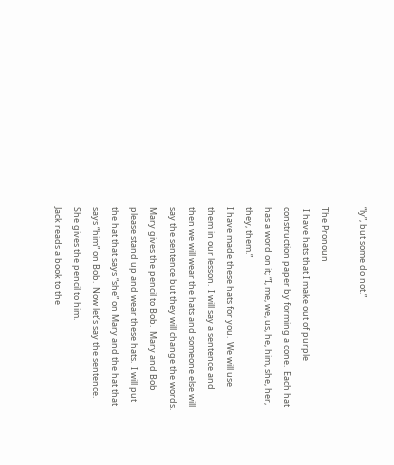“ly”, but some do not.”

The Pronoun
 I have hats that I make out of purple construction paper by forming a cone.  Each hat has a word on it; “I, me, we, us, he, him, she, her, they, them.”
I have made these hats for you.  We will use them in our lesson.  I will say a sentence and then we will wear the hats and someone else will say the sentence but they will change the words.
Mary gives the pencil to Bob.  Mary and Bob please stand up and wear these hats.  I will put the hat that says “she” on Mary and the hat that says “him” on Bob.  Now let’s say the sentence.  She gives the pencil to him.
Jack reads a book to the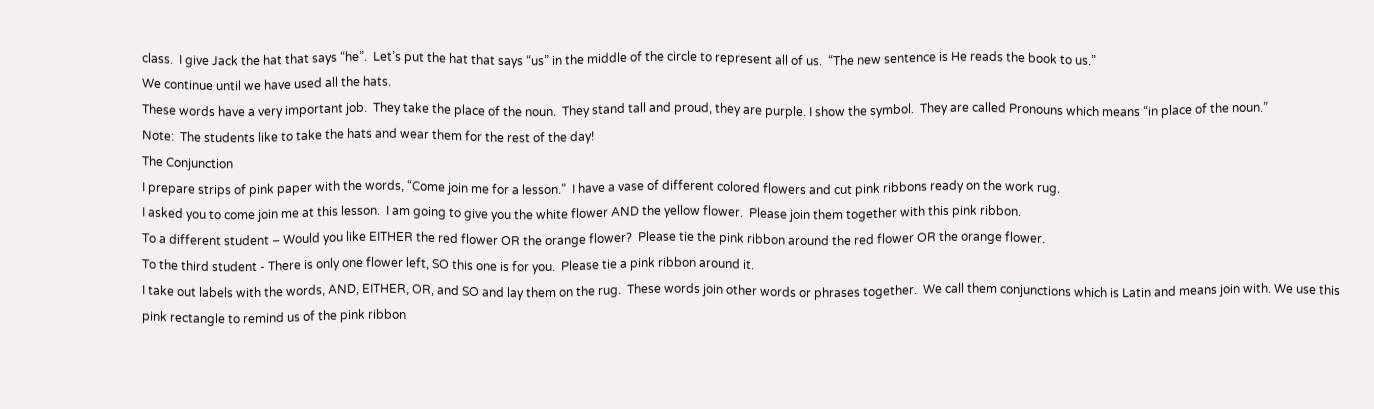class.  I give Jack the hat that says “he”.  Let’s put the hat that says “us” in the middle of the circle to represent all of us.  “The new sentence is He reads the book to us.”
We continue until we have used all the hats.
These words have a very important job.  They take the place of the noun.  They stand tall and proud, they are purple. I show the symbol.  They are called Pronouns which means “in place of the noun.”
Note:  The students like to take the hats and wear them for the rest of the day!
The Conjunction
I prepare strips of pink paper with the words, “Come join me for a lesson.”  I have a vase of different colored flowers and cut pink ribbons ready on the work rug.
I asked you to come join me at this lesson.  I am going to give you the white flower AND the yellow flower.  Please join them together with this pink ribbon.
To a different student – Would you like EITHER the red flower OR the orange flower?  Please tie the pink ribbon around the red flower OR the orange flower.
To the third student - There is only one flower left, SO this one is for you.  Please tie a pink ribbon around it.
I take out labels with the words, AND, EITHER, OR, and SO and lay them on the rug.  These words join other words or phrases together.  We call them conjunctions which is Latin and means join with. We use this pink rectangle to remind us of the pink ribbon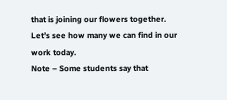that is joining our flowers together.  Let’s see how many we can find in our work today.
Note – Some students say that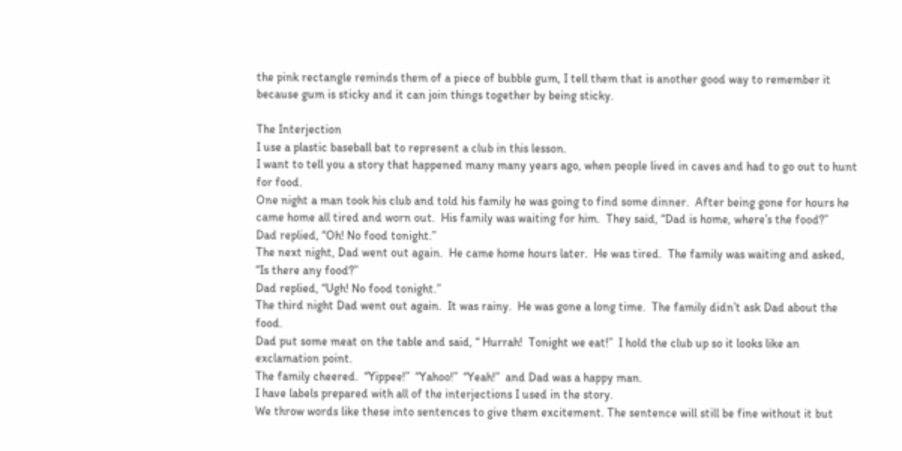the pink rectangle reminds them of a piece of bubble gum, I tell them that is another good way to remember it because gum is sticky and it can join things together by being sticky.

The Interjection
I use a plastic baseball bat to represent a club in this lesson.
I want to tell you a story that happened many many years ago, when people lived in caves and had to go out to hunt for food.
One night a man took his club and told his family he was going to find some dinner.  After being gone for hours he came home all tired and worn out.  His family was waiting for him.  They said, “Dad is home, where’s the food?”
Dad replied, “Oh! No food tonight.”
The next night, Dad went out again.  He came home hours later.  He was tired.  The family was waiting and asked, “Is there any food?”
Dad replied, “Ugh! No food tonight.”
The third night Dad went out again.  It was rainy.  He was gone a long time.  The family didn’t ask Dad about the food.
Dad put some meat on the table and said, “ Hurrah!  Tonight we eat!”  I hold the club up so it looks like an exclamation point.
The family cheered.  “Yippee!”  “Yahoo!”  “Yeah!”  and Dad was a happy man.
I have labels prepared with all of the interjections I used in the story.
We throw words like these into sentences to give them excitement. The sentence will still be fine without it but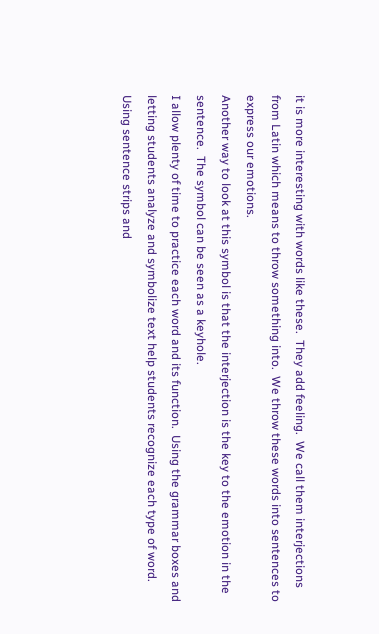it is more interesting with words like these.  They add feeling.  We call them interjections from Latin which means to throw something into.  We throw these words into sentences to express our emotions.
Another way to look at this symbol is that the interjection is the key to the emotion in the sentence.  The symbol can be seen as a keyhole.
I allow plenty of time to practice each word and its function.  Using the grammar boxes and letting students analyze and symbolize text help students recognize each type of word.  Using sentence strips and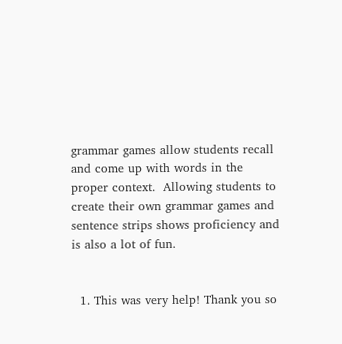grammar games allow students recall and come up with words in the proper context.  Allowing students to create their own grammar games and sentence strips shows proficiency and is also a lot of fun.


  1. This was very help! Thank you so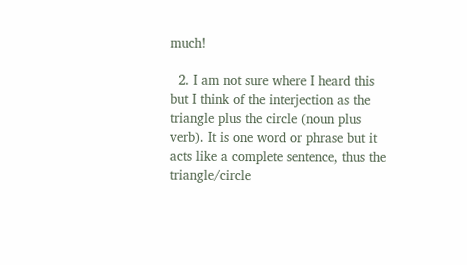much!

  2. I am not sure where I heard this but I think of the interjection as the triangle plus the circle (noun plus verb). It is one word or phrase but it acts like a complete sentence, thus the triangle/circle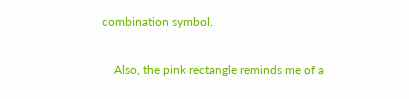combination symbol.

    Also, the pink rectangle reminds me of a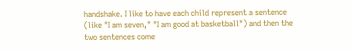handshake. I like to have each child represent a sentence (like "I am seven," "I am good at basketball") and then the two sentences come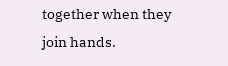together when they join hands.